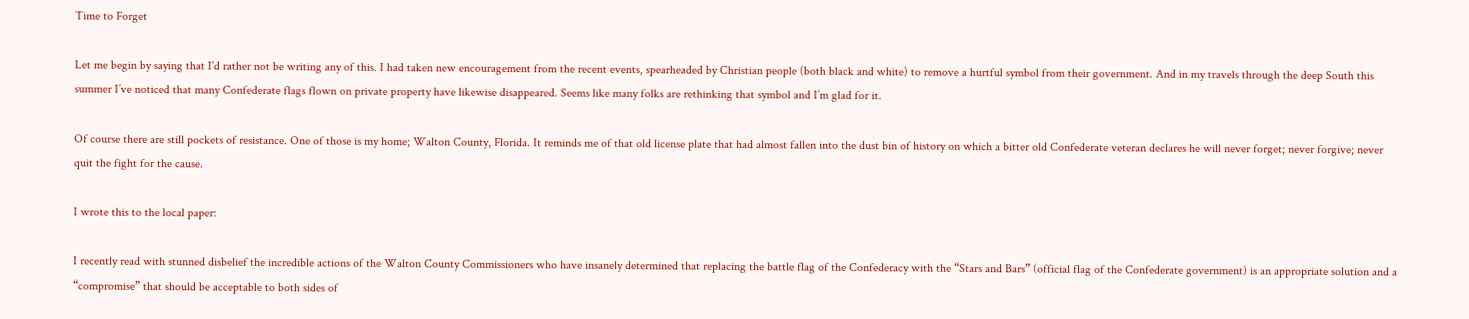Time to Forget

Let me begin by saying that I’d rather not be writing any of this. I had taken new encouragement from the recent events, spearheaded by Christian people (both black and white) to remove a hurtful symbol from their government. And in my travels through the deep South this summer I’ve noticed that many Confederate flags flown on private property have likewise disappeared. Seems like many folks are rethinking that symbol and I’m glad for it.

Of course there are still pockets of resistance. One of those is my home; Walton County, Florida. It reminds me of that old license plate that had almost fallen into the dust bin of history on which a bitter old Confederate veteran declares he will never forget; never forgive; never quit the fight for the cause.

I wrote this to the local paper:

I recently read with stunned disbelief the incredible actions of the Walton County Commissioners who have insanely determined that replacing the battle flag of the Confederacy with the “Stars and Bars” (official flag of the Confederate government) is an appropriate solution and a “compromise” that should be acceptable to both sides of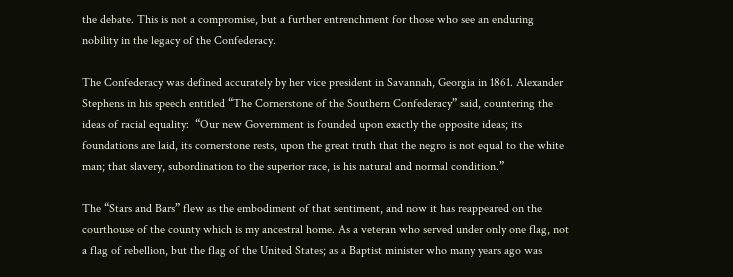the debate. This is not a compromise, but a further entrenchment for those who see an enduring nobility in the legacy of the Confederacy.

The Confederacy was defined accurately by her vice president in Savannah, Georgia in 1861. Alexander Stephens in his speech entitled “The Cornerstone of the Southern Confederacy” said, countering the ideas of racial equality:  “Our new Government is founded upon exactly the opposite ideas; its foundations are laid, its cornerstone rests, upon the great truth that the negro is not equal to the white man; that slavery, subordination to the superior race, is his natural and normal condition.”

The “Stars and Bars” flew as the embodiment of that sentiment, and now it has reappeared on the courthouse of the county which is my ancestral home. As a veteran who served under only one flag, not a flag of rebellion, but the flag of the United States; as a Baptist minister who many years ago was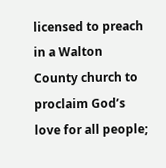licensed to preach in a Walton County church to proclaim God’s love for all people;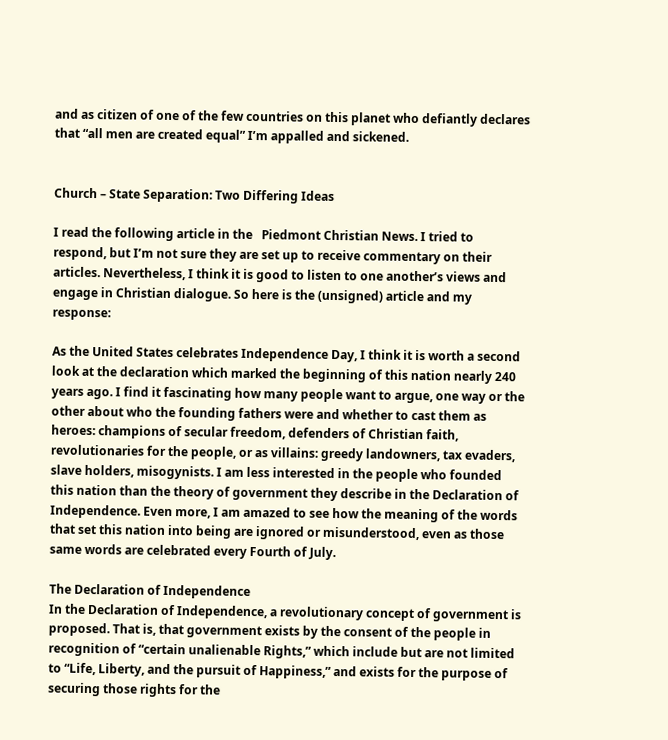and as citizen of one of the few countries on this planet who defiantly declares that “all men are created equal” I’m appalled and sickened.


Church – State Separation: Two Differing Ideas

I read the following article in the   Piedmont Christian News. I tried to respond, but I’m not sure they are set up to receive commentary on their articles. Nevertheless, I think it is good to listen to one another’s views and engage in Christian dialogue. So here is the (unsigned) article and my response:

As the United States celebrates Independence Day, I think it is worth a second look at the declaration which marked the beginning of this nation nearly 240 years ago. I find it fascinating how many people want to argue, one way or the other about who the founding fathers were and whether to cast them as heroes: champions of secular freedom, defenders of Christian faith, revolutionaries for the people, or as villains: greedy landowners, tax evaders, slave holders, misogynists. I am less interested in the people who founded this nation than the theory of government they describe in the Declaration of Independence. Even more, I am amazed to see how the meaning of the words that set this nation into being are ignored or misunderstood, even as those same words are celebrated every Fourth of July.

The Declaration of Independence
In the Declaration of Independence, a revolutionary concept of government is proposed. That is, that government exists by the consent of the people in recognition of “certain unalienable Rights,” which include but are not limited to “Life, Liberty, and the pursuit of Happiness,” and exists for the purpose of securing those rights for the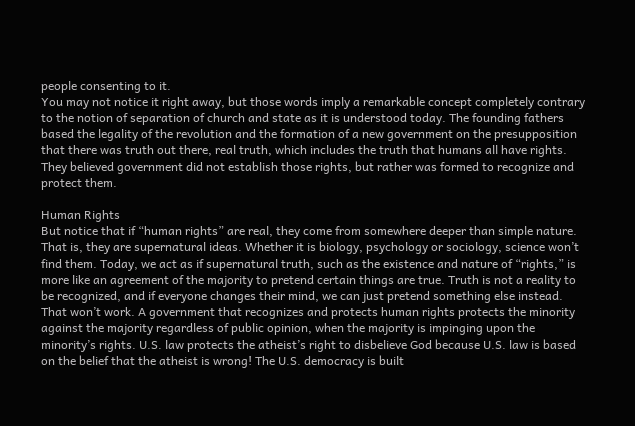people consenting to it.
You may not notice it right away, but those words imply a remarkable concept completely contrary to the notion of separation of church and state as it is understood today. The founding fathers based the legality of the revolution and the formation of a new government on the presupposition that there was truth out there, real truth, which includes the truth that humans all have rights. They believed government did not establish those rights, but rather was formed to recognize and protect them.

Human Rights
But notice that if “human rights” are real, they come from somewhere deeper than simple nature. That is, they are supernatural ideas. Whether it is biology, psychology or sociology, science won’t find them. Today, we act as if supernatural truth, such as the existence and nature of “rights,” is more like an agreement of the majority to pretend certain things are true. Truth is not a reality to be recognized, and if everyone changes their mind, we can just pretend something else instead.
That won’t work. A government that recognizes and protects human rights protects the minority against the majority regardless of public opinion, when the majority is impinging upon the minority’s rights. U.S. law protects the atheist’s right to disbelieve God because U.S. law is based on the belief that the atheist is wrong! The U.S. democracy is built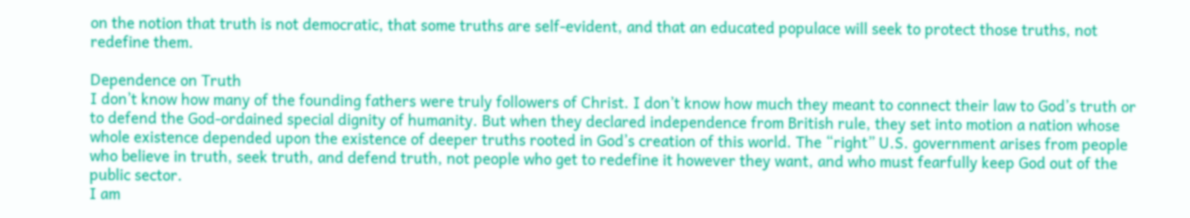on the notion that truth is not democratic, that some truths are self-evident, and that an educated populace will seek to protect those truths, not redefine them.

Dependence on Truth
I don’t know how many of the founding fathers were truly followers of Christ. I don’t know how much they meant to connect their law to God’s truth or to defend the God-ordained special dignity of humanity. But when they declared independence from British rule, they set into motion a nation whose whole existence depended upon the existence of deeper truths rooted in God’s creation of this world. The “right” U.S. government arises from people who believe in truth, seek truth, and defend truth, not people who get to redefine it however they want, and who must fearfully keep God out of the public sector.
I am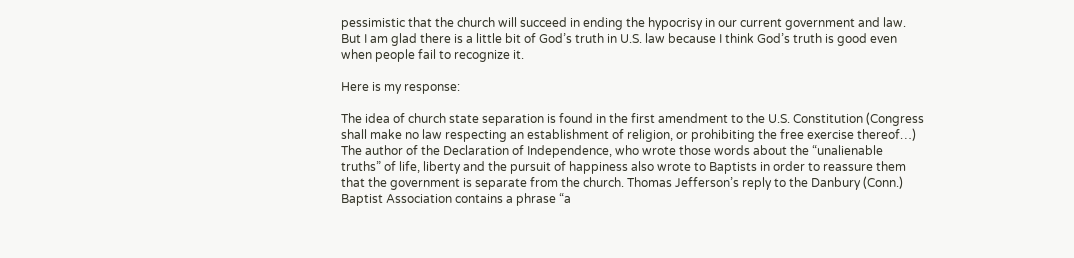pessimistic that the church will succeed in ending the hypocrisy in our current government and law. But I am glad there is a little bit of God’s truth in U.S. law because I think God’s truth is good even when people fail to recognize it.

Here is my response:

The idea of church state separation is found in the first amendment to the U.S. Constitution (Congress shall make no law respecting an establishment of religion, or prohibiting the free exercise thereof…) The author of the Declaration of Independence, who wrote those words about the “unalienable truths” of life, liberty and the pursuit of happiness also wrote to Baptists in order to reassure them that the government is separate from the church. Thomas Jefferson’s reply to the Danbury (Conn.) Baptist Association contains a phrase “a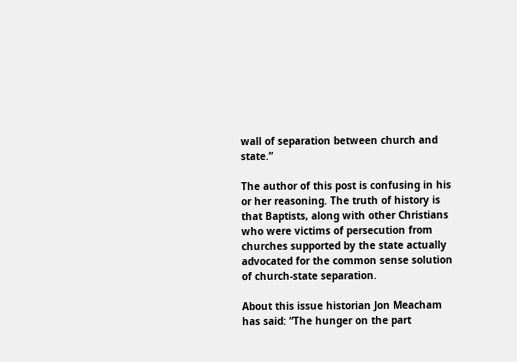wall of separation between church and state.”

The author of this post is confusing in his or her reasoning. The truth of history is that Baptists, along with other Christians who were victims of persecution from churches supported by the state actually advocated for the common sense solution of church-state separation.

About this issue historian Jon Meacham has said: “The hunger on the part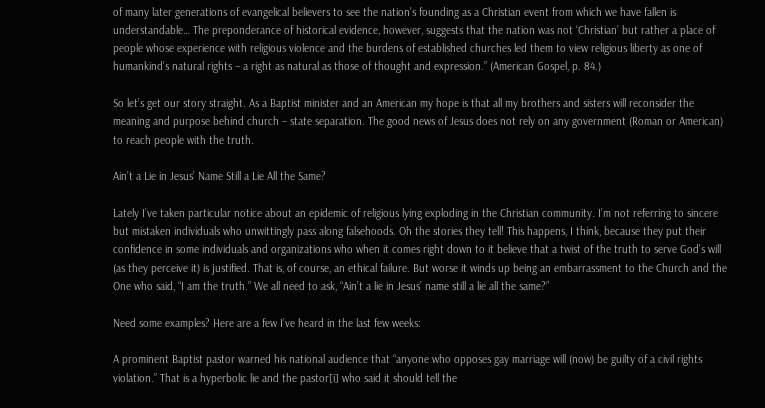of many later generations of evangelical believers to see the nation’s founding as a Christian event from which we have fallen is understandable… The preponderance of historical evidence, however, suggests that the nation was not ‘Christian’ but rather a place of people whose experience with religious violence and the burdens of established churches led them to view religious liberty as one of humankind’s natural rights – a right as natural as those of thought and expression.” (American Gospel, p. 84.)

So let’s get our story straight. As a Baptist minister and an American my hope is that all my brothers and sisters will reconsider the meaning and purpose behind church – state separation. The good news of Jesus does not rely on any government (Roman or American) to reach people with the truth.

Ain’t a Lie in Jesus’ Name Still a Lie All the Same?

Lately I’ve taken particular notice about an epidemic of religious lying exploding in the Christian community. I’m not referring to sincere but mistaken individuals who unwittingly pass along falsehoods. Oh the stories they tell! This happens, I think, because they put their confidence in some individuals and organizations who when it comes right down to it believe that a twist of the truth to serve God’s will (as they perceive it) is justified. That is, of course, an ethical failure. But worse it winds up being an embarrassment to the Church and the One who said, “I am the truth.” We all need to ask, “Ain’t a lie in Jesus’ name still a lie all the same?”

Need some examples? Here are a few I’ve heard in the last few weeks:

A prominent Baptist pastor warned his national audience that “anyone who opposes gay marriage will (now) be guilty of a civil rights violation.” That is a hyperbolic lie and the pastor[i] who said it should tell the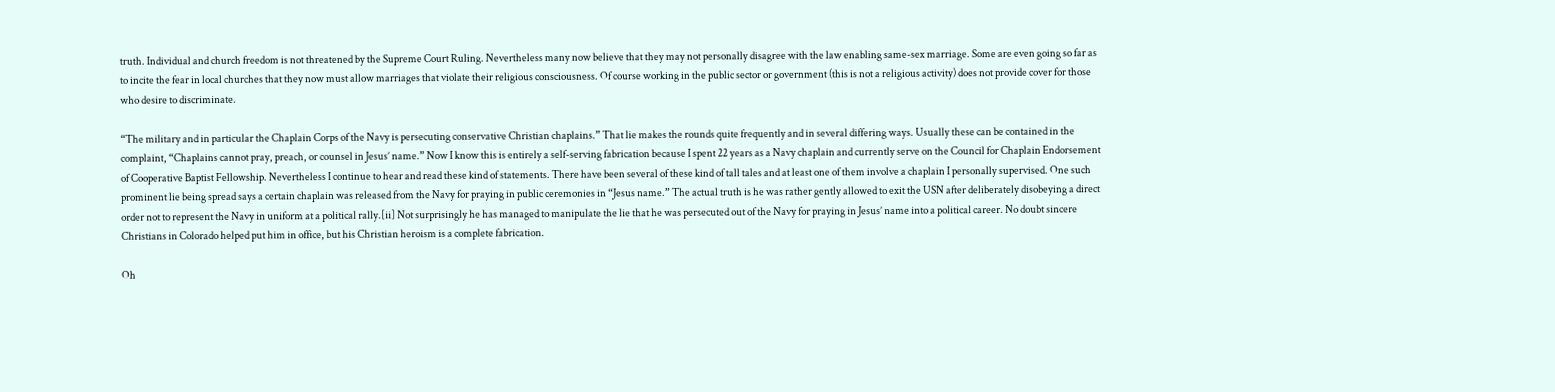truth. Individual and church freedom is not threatened by the Supreme Court Ruling. Nevertheless many now believe that they may not personally disagree with the law enabling same-sex marriage. Some are even going so far as to incite the fear in local churches that they now must allow marriages that violate their religious consciousness. Of course working in the public sector or government (this is not a religious activity) does not provide cover for those who desire to discriminate.

“The military and in particular the Chaplain Corps of the Navy is persecuting conservative Christian chaplains.” That lie makes the rounds quite frequently and in several differing ways. Usually these can be contained in the complaint, “Chaplains cannot pray, preach, or counsel in Jesus’ name.” Now I know this is entirely a self-serving fabrication because I spent 22 years as a Navy chaplain and currently serve on the Council for Chaplain Endorsement of Cooperative Baptist Fellowship. Nevertheless I continue to hear and read these kind of statements. There have been several of these kind of tall tales and at least one of them involve a chaplain I personally supervised. One such prominent lie being spread says a certain chaplain was released from the Navy for praying in public ceremonies in “Jesus name.” The actual truth is he was rather gently allowed to exit the USN after deliberately disobeying a direct order not to represent the Navy in uniform at a political rally.[ii] Not surprisingly he has managed to manipulate the lie that he was persecuted out of the Navy for praying in Jesus’ name into a political career. No doubt sincere Christians in Colorado helped put him in office, but his Christian heroism is a complete fabrication.

Oh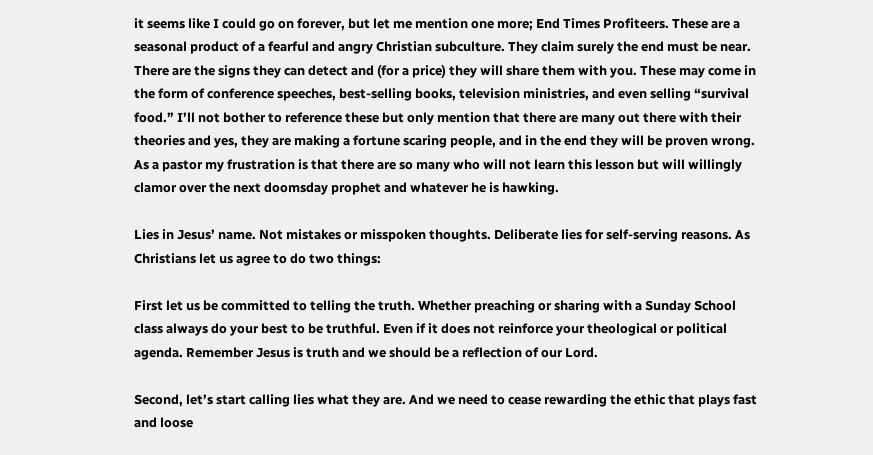it seems like I could go on forever, but let me mention one more; End Times Profiteers. These are a seasonal product of a fearful and angry Christian subculture. They claim surely the end must be near. There are the signs they can detect and (for a price) they will share them with you. These may come in the form of conference speeches, best-selling books, television ministries, and even selling “survival food.” I’ll not bother to reference these but only mention that there are many out there with their theories and yes, they are making a fortune scaring people, and in the end they will be proven wrong. As a pastor my frustration is that there are so many who will not learn this lesson but will willingly clamor over the next doomsday prophet and whatever he is hawking.

Lies in Jesus’ name. Not mistakes or misspoken thoughts. Deliberate lies for self-serving reasons. As Christians let us agree to do two things:

First let us be committed to telling the truth. Whether preaching or sharing with a Sunday School class always do your best to be truthful. Even if it does not reinforce your theological or political agenda. Remember Jesus is truth and we should be a reflection of our Lord.

Second, let’s start calling lies what they are. And we need to cease rewarding the ethic that plays fast and loose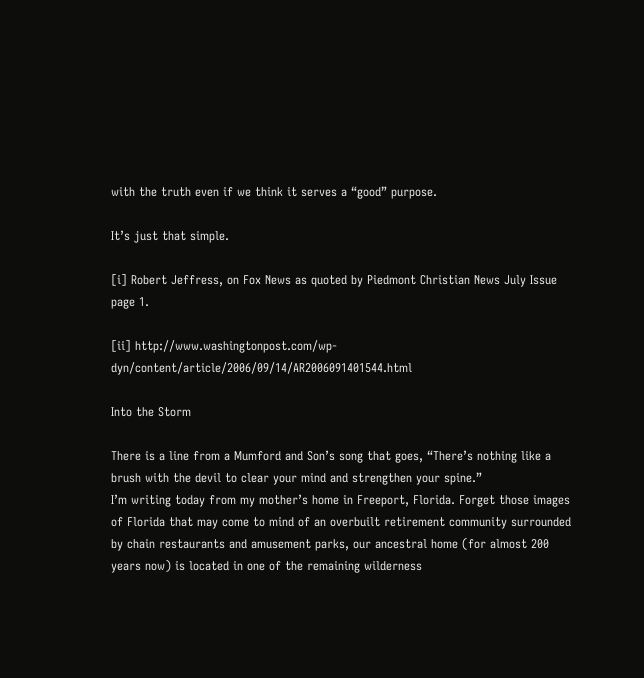with the truth even if we think it serves a “good” purpose.

It’s just that simple.

[i] Robert Jeffress, on Fox News as quoted by Piedmont Christian News July Issue page 1.

[ii] http://www.washingtonpost.com/wp-dyn/content/article/2006/09/14/AR2006091401544.html

Into the Storm

There is a line from a Mumford and Son’s song that goes, “There’s nothing like a brush with the devil to clear your mind and strengthen your spine.”
I’m writing today from my mother’s home in Freeport, Florida. Forget those images of Florida that may come to mind of an overbuilt retirement community surrounded by chain restaurants and amusement parks, our ancestral home (for almost 200 years now) is located in one of the remaining wilderness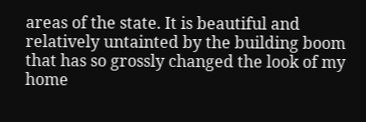areas of the state. It is beautiful and relatively untainted by the building boom that has so grossly changed the look of my home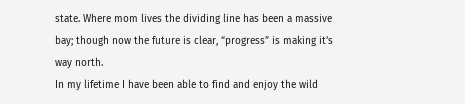state. Where mom lives the dividing line has been a massive bay; though now the future is clear, “progress” is making it’s way north.
In my lifetime I have been able to find and enjoy the wild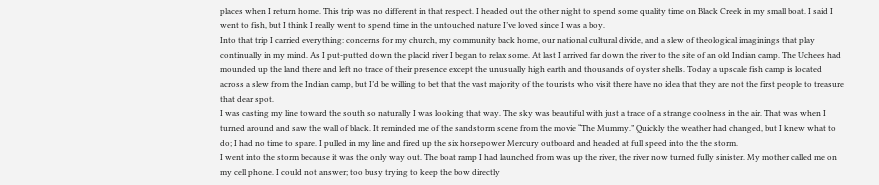places when I return home. This trip was no different in that respect. I headed out the other night to spend some quality time on Black Creek in my small boat. I said I went to fish, but I think I really went to spend time in the untouched nature I’ve loved since I was a boy.
Into that trip I carried everything: concerns for my church, my community back home, our national cultural divide, and a slew of theological imaginings that play continually in my mind. As I put-putted down the placid river I began to relax some. At last I arrived far down the river to the site of an old Indian camp. The Uchees had mounded up the land there and left no trace of their presence except the unusually high earth and thousands of oyster shells. Today a upscale fish camp is located across a slew from the Indian camp, but I’d be willing to bet that the vast majority of the tourists who visit there have no idea that they are not the first people to treasure that dear spot.
I was casting my line toward the south so naturally I was looking that way. The sky was beautiful with just a trace of a strange coolness in the air. That was when I turned around and saw the wall of black. It reminded me of the sandstorm scene from the movie “The Mummy.” Quickly the weather had changed, but I knew what to do; I had no time to spare. I pulled in my line and fired up the six horsepower Mercury outboard and headed at full speed into the the storm.
I went into the storm because it was the only way out. The boat ramp I had launched from was up the river, the river now turned fully sinister. My mother called me on my cell phone. I could not answer; too busy trying to keep the bow directly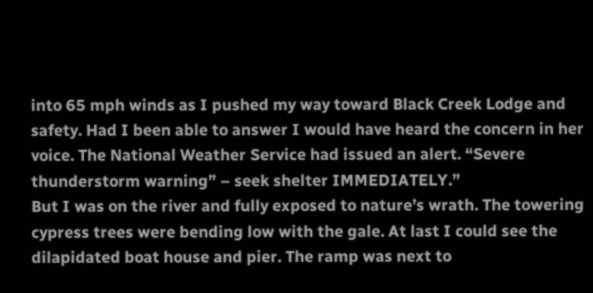into 65 mph winds as I pushed my way toward Black Creek Lodge and safety. Had I been able to answer I would have heard the concern in her voice. The National Weather Service had issued an alert. “Severe thunderstorm warning” – seek shelter IMMEDIATELY.”
But I was on the river and fully exposed to nature’s wrath. The towering cypress trees were bending low with the gale. At last I could see the dilapidated boat house and pier. The ramp was next to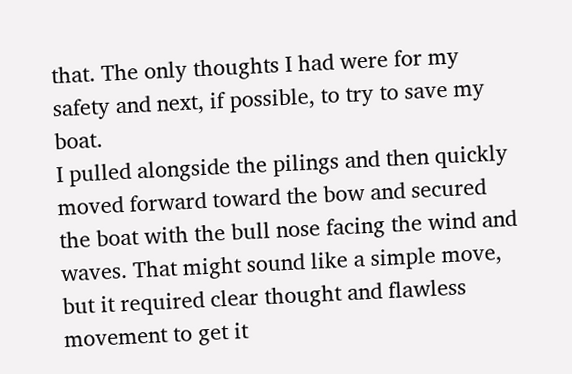that. The only thoughts I had were for my safety and next, if possible, to try to save my boat.
I pulled alongside the pilings and then quickly moved forward toward the bow and secured the boat with the bull nose facing the wind and waves. That might sound like a simple move, but it required clear thought and flawless movement to get it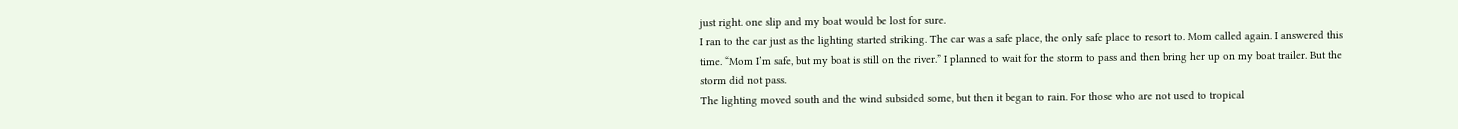just right. one slip and my boat would be lost for sure.
I ran to the car just as the lighting started striking. The car was a safe place, the only safe place to resort to. Mom called again. I answered this time. “Mom I’m safe, but my boat is still on the river.” I planned to wait for the storm to pass and then bring her up on my boat trailer. But the storm did not pass.
The lighting moved south and the wind subsided some, but then it began to rain. For those who are not used to tropical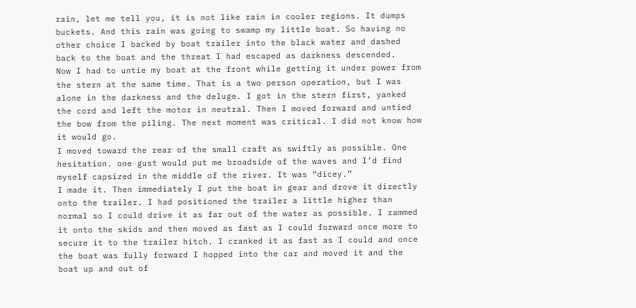rain, let me tell you, it is not like rain in cooler regions. It dumps buckets. And this rain was going to swamp my little boat. So having no other choice I backed by boat trailer into the black water and dashed back to the boat and the threat I had escaped as darkness descended.
Now I had to untie my boat at the front while getting it under power from the stern at the same time. That is a two person operation, but I was alone in the darkness and the deluge. I got in the stern first, yanked the cord and left the motor in neutral. Then I moved forward and untied the bow from the piling. The next moment was critical. I did not know how it would go.
I moved toward the rear of the small craft as swiftly as possible. One hesitation. one gust would put me broadside of the waves and I’d find myself capsized in the middle of the river. It was “dicey.”
I made it. Then immediately I put the boat in gear and drove it directly onto the trailer. I had positioned the trailer a little higher than normal so I could drive it as far out of the water as possible. I rammed it onto the skids and then moved as fast as I could forward once more to secure it to the trailer hitch. I cranked it as fast as I could and once the boat was fully forward I hopped into the car and moved it and the boat up and out of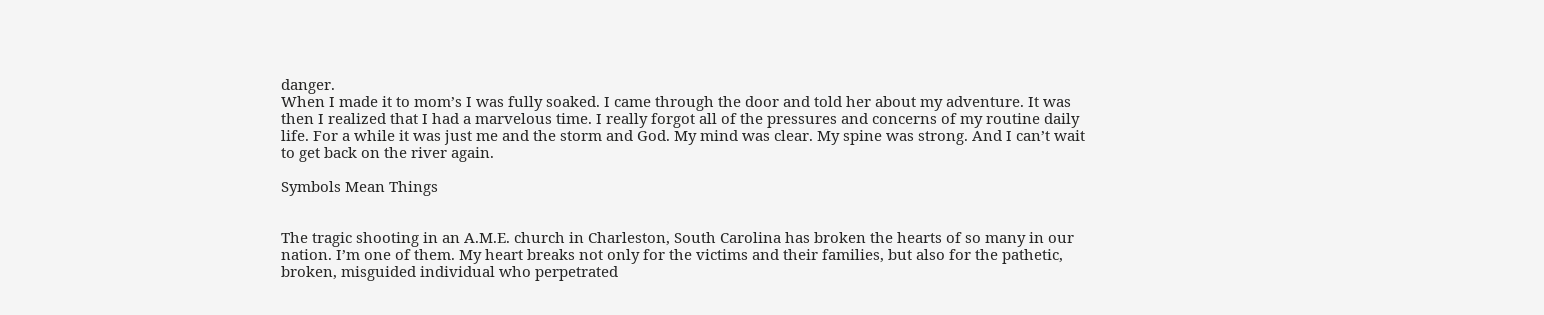danger.
When I made it to mom’s I was fully soaked. I came through the door and told her about my adventure. It was then I realized that I had a marvelous time. I really forgot all of the pressures and concerns of my routine daily life. For a while it was just me and the storm and God. My mind was clear. My spine was strong. And I can’t wait to get back on the river again.

Symbols Mean Things


The tragic shooting in an A.M.E. church in Charleston, South Carolina has broken the hearts of so many in our nation. I’m one of them. My heart breaks not only for the victims and their families, but also for the pathetic, broken, misguided individual who perpetrated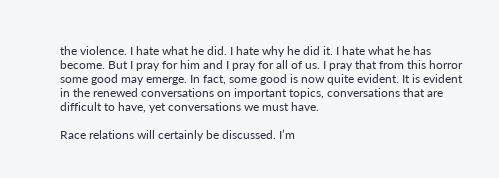the violence. I hate what he did. I hate why he did it. I hate what he has become. But I pray for him and I pray for all of us. I pray that from this horror some good may emerge. In fact, some good is now quite evident. It is evident in the renewed conversations on important topics, conversations that are difficult to have, yet conversations we must have.

Race relations will certainly be discussed. I’m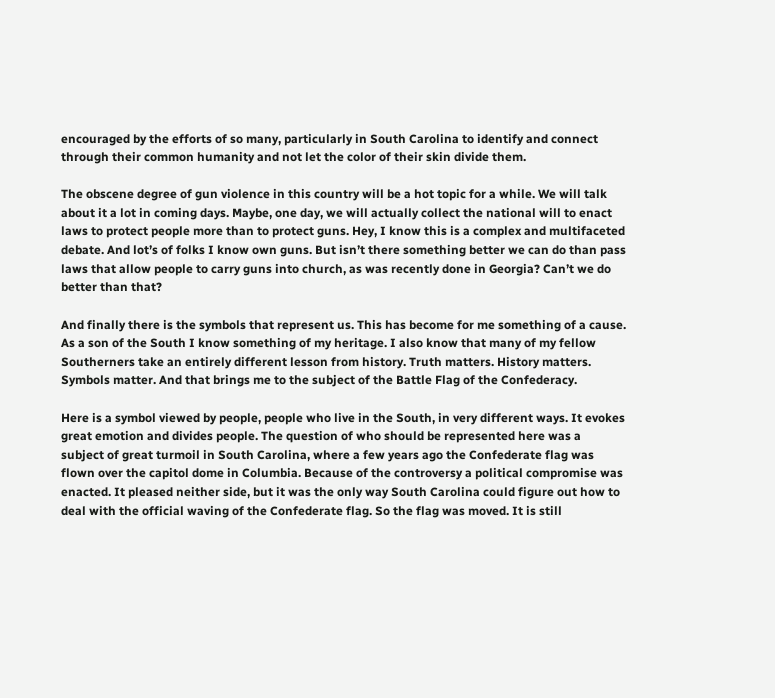encouraged by the efforts of so many, particularly in South Carolina to identify and connect through their common humanity and not let the color of their skin divide them.

The obscene degree of gun violence in this country will be a hot topic for a while. We will talk about it a lot in coming days. Maybe, one day, we will actually collect the national will to enact laws to protect people more than to protect guns. Hey, I know this is a complex and multifaceted debate. And lot’s of folks I know own guns. But isn’t there something better we can do than pass laws that allow people to carry guns into church, as was recently done in Georgia? Can’t we do better than that?

And finally there is the symbols that represent us. This has become for me something of a cause. As a son of the South I know something of my heritage. I also know that many of my fellow Southerners take an entirely different lesson from history. Truth matters. History matters. Symbols matter. And that brings me to the subject of the Battle Flag of the Confederacy.

Here is a symbol viewed by people, people who live in the South, in very different ways. It evokes great emotion and divides people. The question of who should be represented here was a subject of great turmoil in South Carolina, where a few years ago the Confederate flag was flown over the capitol dome in Columbia. Because of the controversy a political compromise was enacted. It pleased neither side, but it was the only way South Carolina could figure out how to deal with the official waving of the Confederate flag. So the flag was moved. It is still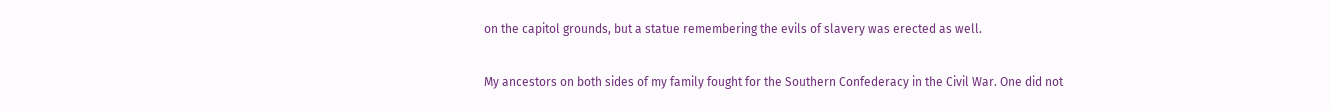on the capitol grounds, but a statue remembering the evils of slavery was erected as well.

My ancestors on both sides of my family fought for the Southern Confederacy in the Civil War. One did not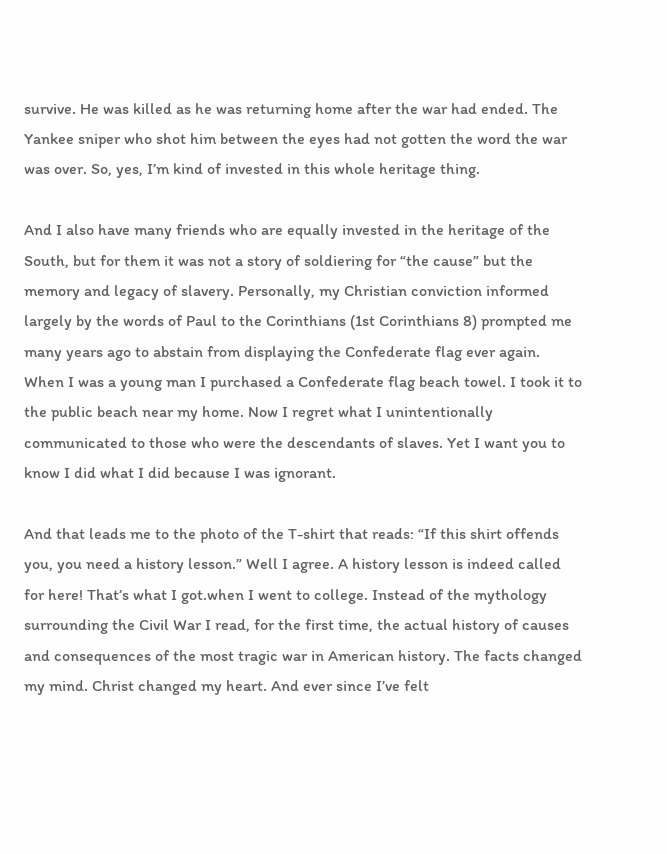survive. He was killed as he was returning home after the war had ended. The Yankee sniper who shot him between the eyes had not gotten the word the war was over. So, yes, I’m kind of invested in this whole heritage thing.

And I also have many friends who are equally invested in the heritage of the South, but for them it was not a story of soldiering for “the cause” but the memory and legacy of slavery. Personally, my Christian conviction informed largely by the words of Paul to the Corinthians (1st Corinthians 8) prompted me many years ago to abstain from displaying the Confederate flag ever again. When I was a young man I purchased a Confederate flag beach towel. I took it to the public beach near my home. Now I regret what I unintentionally communicated to those who were the descendants of slaves. Yet I want you to know I did what I did because I was ignorant.

And that leads me to the photo of the T-shirt that reads: “If this shirt offends you, you need a history lesson.” Well I agree. A history lesson is indeed called for here! That’s what I got.when I went to college. Instead of the mythology surrounding the Civil War I read, for the first time, the actual history of causes and consequences of the most tragic war in American history. The facts changed my mind. Christ changed my heart. And ever since I’ve felt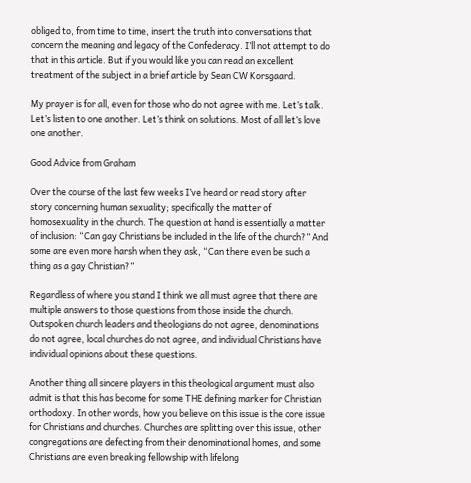obliged to, from time to time, insert the truth into conversations that concern the meaning and legacy of the Confederacy. I’ll not attempt to do that in this article. But if you would like you can read an excellent treatment of the subject in a brief article by Sean CW Korsgaard.

My prayer is for all, even for those who do not agree with me. Let’s talk. Let’s listen to one another. Let’s think on solutions. Most of all let’s love one another.

Good Advice from Graham

Over the course of the last few weeks I’ve heard or read story after story concerning human sexuality; specifically the matter of homosexuality in the church. The question at hand is essentially a matter of inclusion: “Can gay Christians be included in the life of the church?” And some are even more harsh when they ask, “Can there even be such a thing as a gay Christian?”

Regardless of where you stand I think we all must agree that there are multiple answers to those questions from those inside the church. Outspoken church leaders and theologians do not agree, denominations do not agree, local churches do not agree, and individual Christians have individual opinions about these questions.

Another thing all sincere players in this theological argument must also admit is that this has become for some THE defining marker for Christian orthodoxy. In other words, how you believe on this issue is the core issue for Christians and churches. Churches are splitting over this issue, other congregations are defecting from their denominational homes, and some Christians are even breaking fellowship with lifelong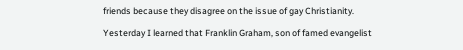friends because they disagree on the issue of gay Christianity.

Yesterday I learned that Franklin Graham, son of famed evangelist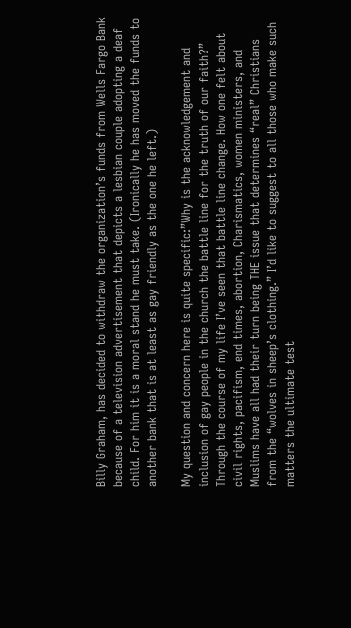Billy Graham, has decided to withdraw the organization’s funds from Wells Fargo Bank because of a television advertisement that depicts a lesbian couple adopting a deaf child. For him it is a moral stand he must take. (Ironically he has moved the funds to another bank that is at least as gay friendly as the one he left.)

My question and concern here is quite specific:”Why is the acknowledgement and inclusion of gay people in the church the battle line for the truth of our faith?” Through the course of my life I’ve seen that battle line change. How one felt about civil rights, pacifism, end times, abortion, Charismatics, women ministers, and Muslims have all had their turn being THE issue that determines “real” Christians from the “wolves in sheep’s clothing.” I’d like to suggest to all those who make such matters the ultimate test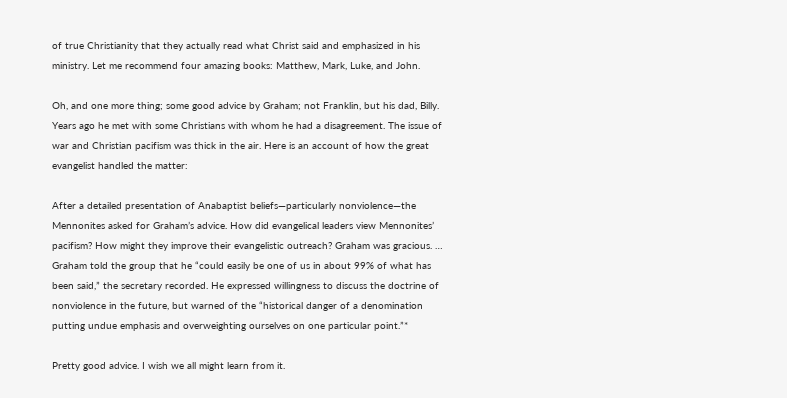of true Christianity that they actually read what Christ said and emphasized in his ministry. Let me recommend four amazing books: Matthew, Mark, Luke, and John.

Oh, and one more thing; some good advice by Graham; not Franklin, but his dad, Billy. Years ago he met with some Christians with whom he had a disagreement. The issue of war and Christian pacifism was thick in the air. Here is an account of how the great evangelist handled the matter:

After a detailed presentation of Anabaptist beliefs—particularly nonviolence—the Mennonites asked for Graham’s advice. How did evangelical leaders view Mennonites’ pacifism? How might they improve their evangelistic outreach? Graham was gracious. … Graham told the group that he “could easily be one of us in about 99% of what has been said,” the secretary recorded. He expressed willingness to discuss the doctrine of nonviolence in the future, but warned of the “historical danger of a denomination putting undue emphasis and overweighting ourselves on one particular point.”*

Pretty good advice. I wish we all might learn from it.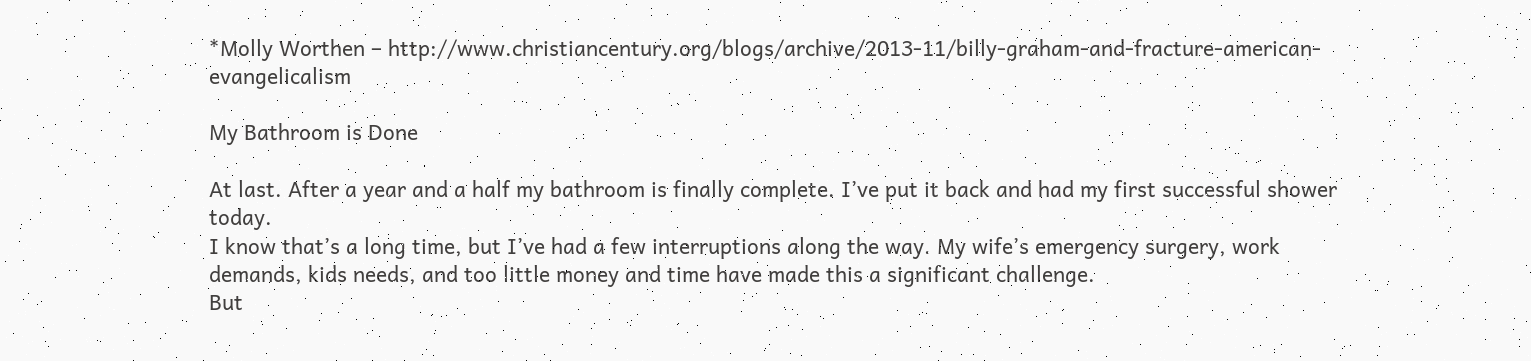*Molly Worthen – http://www.christiancentury.org/blogs/archive/2013-11/billy-graham-and-fracture-american-evangelicalism

My Bathroom is Done

At last. After a year and a half my bathroom is finally complete. I’ve put it back and had my first successful shower today.
I know that’s a long time, but I’ve had a few interruptions along the way. My wife’s emergency surgery, work demands, kids needs, and too little money and time have made this a significant challenge.
But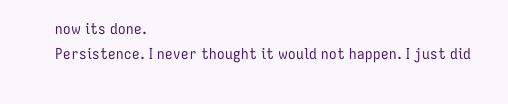now its done.
Persistence. I never thought it would not happen. I just did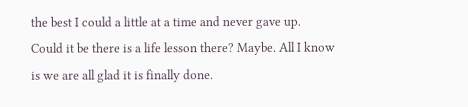the best I could a little at a time and never gave up.
Could it be there is a life lesson there? Maybe. All I know is we are all glad it is finally done.